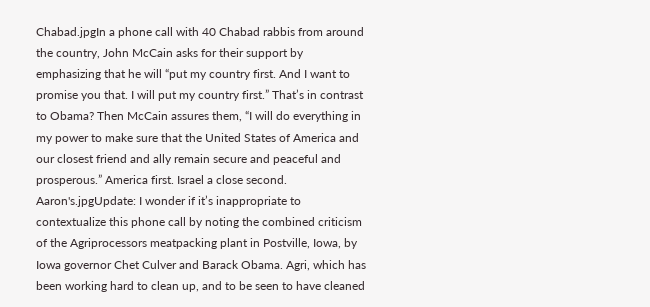Chabad.jpgIn a phone call with 40 Chabad rabbis from around the country, John McCain asks for their support by emphasizing that he will “put my country first. And I want to promise you that. I will put my country first.” That’s in contrast to Obama? Then McCain assures them, “I will do everything in my power to make sure that the United States of America and our closest friend and ally remain secure and peaceful and prosperous.” America first. Israel a close second.
Aaron's.jpgUpdate: I wonder if it’s inappropriate to contextualize this phone call by noting the combined criticism of the Agriprocessors meatpacking plant in Postville, Iowa, by Iowa governor Chet Culver and Barack Obama. Agri, which has been working hard to clean up, and to be seen to have cleaned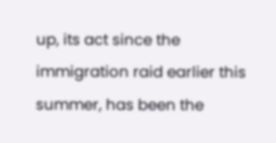up, its act since the immigration raid earlier this summer, has been the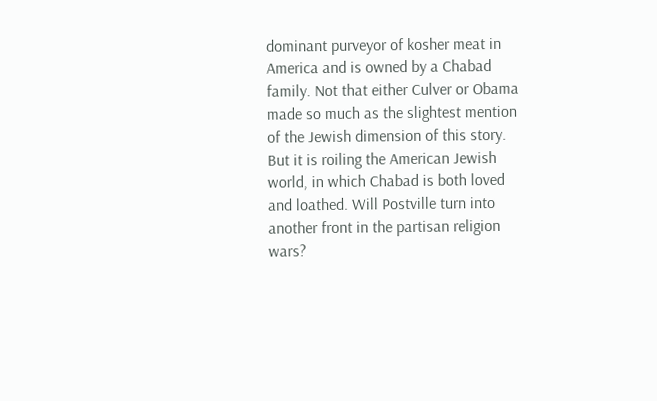dominant purveyor of kosher meat in America and is owned by a Chabad family. Not that either Culver or Obama made so much as the slightest mention of the Jewish dimension of this story. But it is roiling the American Jewish world, in which Chabad is both loved and loathed. Will Postville turn into another front in the partisan religion wars?